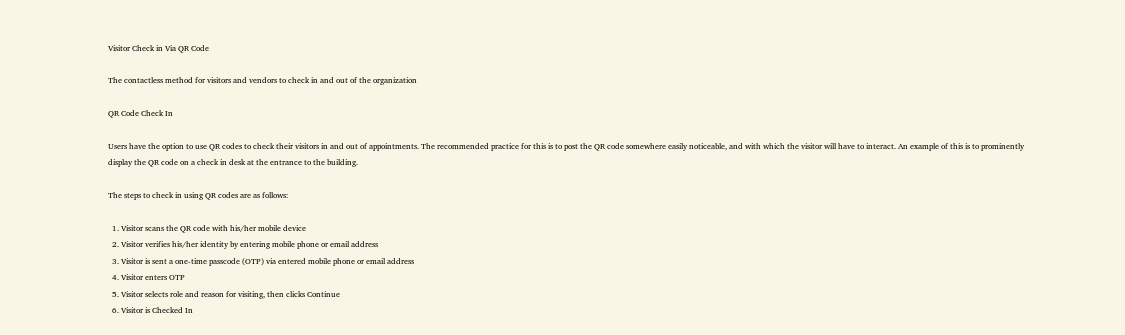Visitor Check in Via QR Code

The contactless method for visitors and vendors to check in and out of the organization

QR Code Check In

Users have the option to use QR codes to check their visitors in and out of appointments. The recommended practice for this is to post the QR code somewhere easily noticeable, and with which the visitor will have to interact. An example of this is to prominently display the QR code on a check in desk at the entrance to the building.

The steps to check in using QR codes are as follows:

  1. Visitor scans the QR code with his/her mobile device
  2. Visitor verifies his/her identity by entering mobile phone or email address
  3. Visitor is sent a one-time passcode (OTP) via entered mobile phone or email address
  4. Visitor enters OTP
  5. Visitor selects role and reason for visiting, then clicks Continue
  6. Visitor is Checked In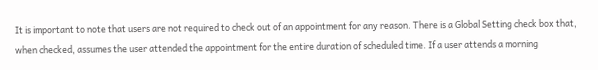It is important to note that users are not required to check out of an appointment for any reason. There is a Global Setting check box that, when checked, assumes the user attended the appointment for the entire duration of scheduled time. If a user attends a morning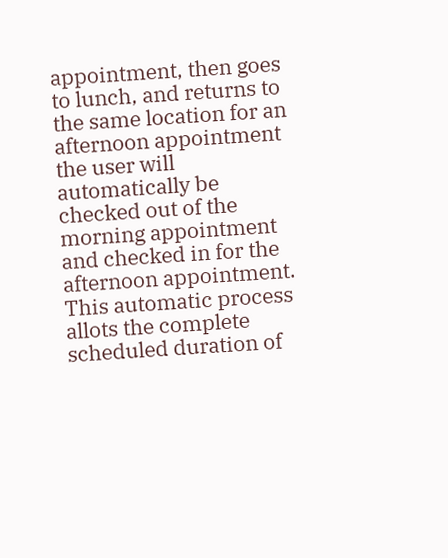appointment, then goes to lunch, and returns to the same location for an afternoon appointment the user will automatically be checked out of the morning appointment and checked in for the afternoon appointment. This automatic process allots the complete scheduled duration of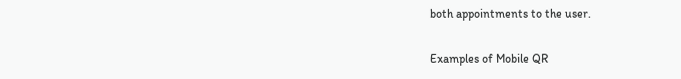both appointments to the user.


Examples of Mobile QR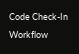Code Check-In Workflow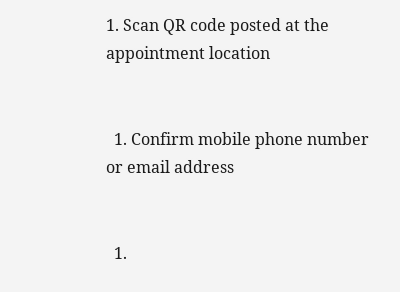1. Scan QR code posted at the appointment location


  1. Confirm mobile phone number or email address


  1.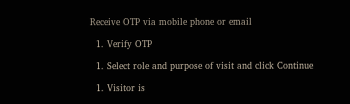Receive OTP via mobile phone or email

  1. Verify OTP

  1. Select role and purpose of visit and click Continue

  1. Visitor is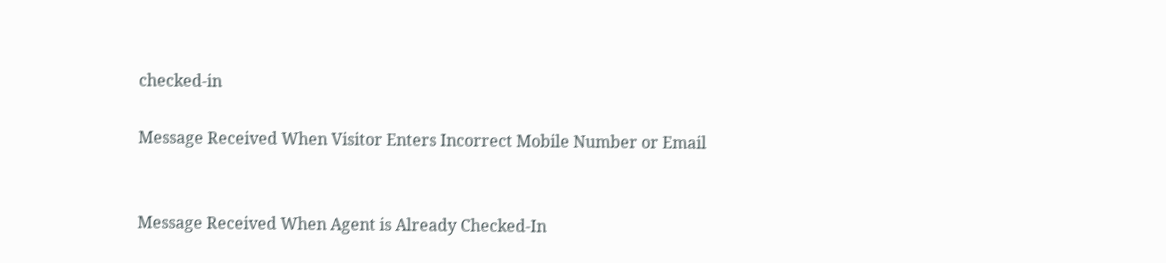checked-in

Message Received When Visitor Enters Incorrect Mobile Number or Email


Message Received When Agent is Already Checked-In